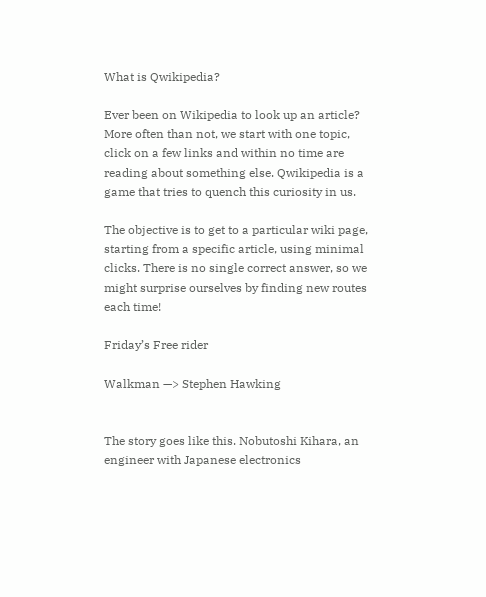What is Qwikipedia?

Ever been on Wikipedia to look up an article? More often than not, we start with one topic, click on a few links and within no time are reading about something else. Qwikipedia is a game that tries to quench this curiosity in us.

The objective is to get to a particular wiki page, starting from a specific article, using minimal clicks. There is no single correct answer, so we might surprise ourselves by finding new routes each time!

Friday’s Free rider

Walkman —> Stephen Hawking


The story goes like this. Nobutoshi Kihara, an engineer with Japanese electronics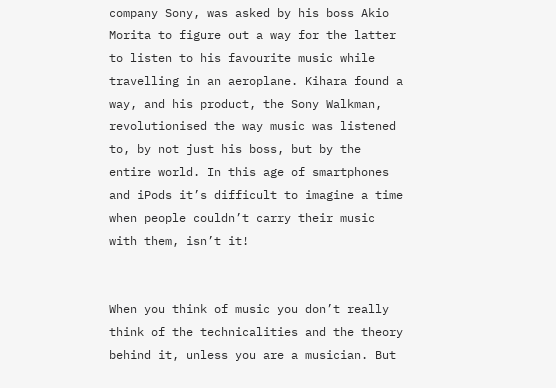company Sony, was asked by his boss Akio Morita to figure out a way for the latter to listen to his favourite music while travelling in an aeroplane. Kihara found a way, and his product, the Sony Walkman, revolutionised the way music was listened to, by not just his boss, but by the entire world. In this age of smartphones and iPods it’s difficult to imagine a time when people couldn’t carry their music with them, isn’t it!


When you think of music you don’t really think of the technicalities and the theory behind it, unless you are a musician. But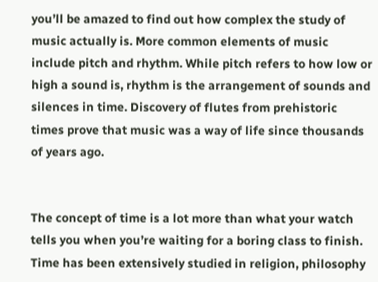you’ll be amazed to find out how complex the study of music actually is. More common elements of music include pitch and rhythm. While pitch refers to how low or high a sound is, rhythm is the arrangement of sounds and silences in time. Discovery of flutes from prehistoric times prove that music was a way of life since thousands of years ago.


The concept of time is a lot more than what your watch tells you when you’re waiting for a boring class to finish. Time has been extensively studied in religion, philosophy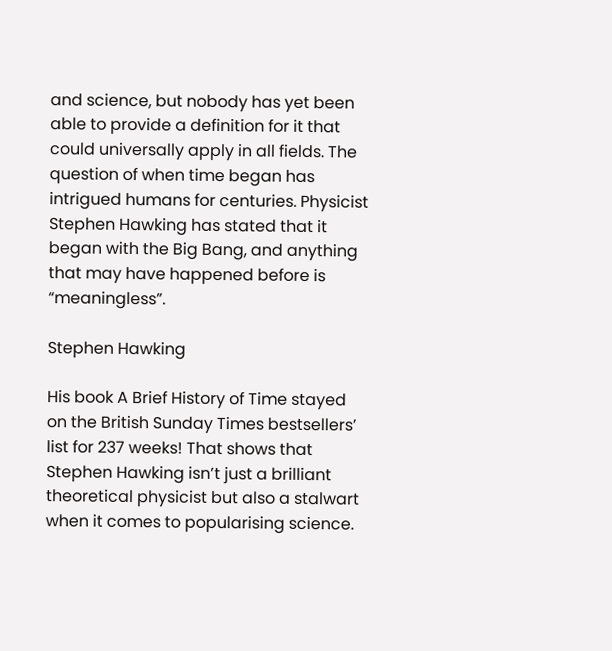and science, but nobody has yet been able to provide a definition for it that could universally apply in all fields. The question of when time began has intrigued humans for centuries. Physicist Stephen Hawking has stated that it began with the Big Bang, and anything that may have happened before is “meaningless”.

Stephen Hawking

His book A Brief History of Time stayed on the British Sunday Times bestsellers’ list for 237 weeks! That shows that Stephen Hawking isn’t just a brilliant theoretical physicist but also a stalwart when it comes to popularising science.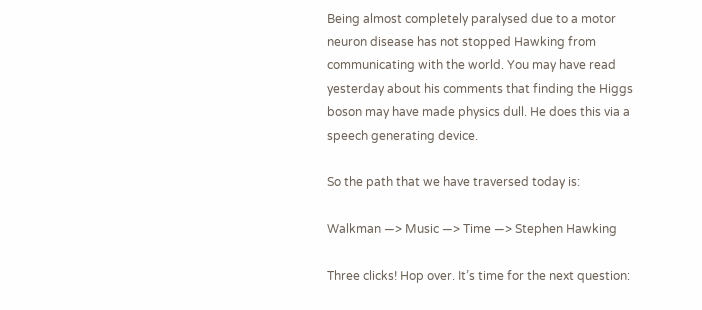Being almost completely paralysed due to a motor neuron disease has not stopped Hawking from communicating with the world. You may have read yesterday about his comments that finding the Higgs boson may have made physics dull. He does this via a speech generating device.

So the path that we have traversed today is:

Walkman —> Music —> Time —> Stephen Hawking

Three clicks! Hop over. It’s time for the next question: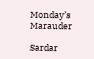Monday’s Marauder

Sardar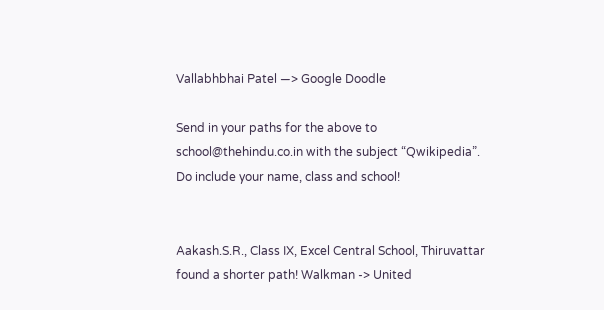Vallabhbhai Patel —> Google Doodle

Send in your paths for the above to school@thehindu.co.in with the subject “Qwikipedia”. Do include your name, class and school!


Aakash.S.R., Class IX, Excel Central School, Thiruvattar found a shorter path! Walkman -> United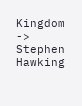Kingdom -> Stephen Hawking